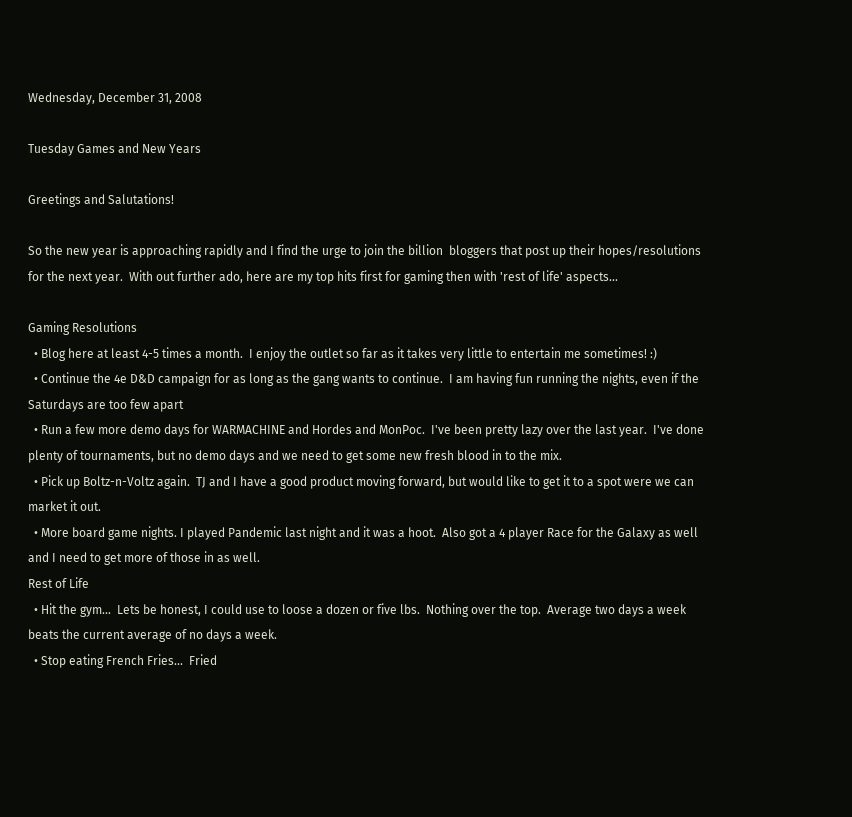Wednesday, December 31, 2008

Tuesday Games and New Years

Greetings and Salutations!

So the new year is approaching rapidly and I find the urge to join the billion  bloggers that post up their hopes/resolutions for the next year.  With out further ado, here are my top hits first for gaming then with 'rest of life' aspects...

Gaming Resolutions
  • Blog here at least 4-5 times a month.  I enjoy the outlet so far as it takes very little to entertain me sometimes! :)
  • Continue the 4e D&D campaign for as long as the gang wants to continue.  I am having fun running the nights, even if the Saturdays are too few apart
  • Run a few more demo days for WARMACHINE and Hordes and MonPoc.  I've been pretty lazy over the last year.  I've done plenty of tournaments, but no demo days and we need to get some new fresh blood in to the mix.
  • Pick up Boltz-n-Voltz again.  TJ and I have a good product moving forward, but would like to get it to a spot were we can market it out.
  • More board game nights. I played Pandemic last night and it was a hoot.  Also got a 4 player Race for the Galaxy as well and I need to get more of those in as well.
Rest of Life
  • Hit the gym...  Lets be honest, I could use to loose a dozen or five lbs.  Nothing over the top.  Average two days a week beats the current average of no days a week.
  • Stop eating French Fries...  Fried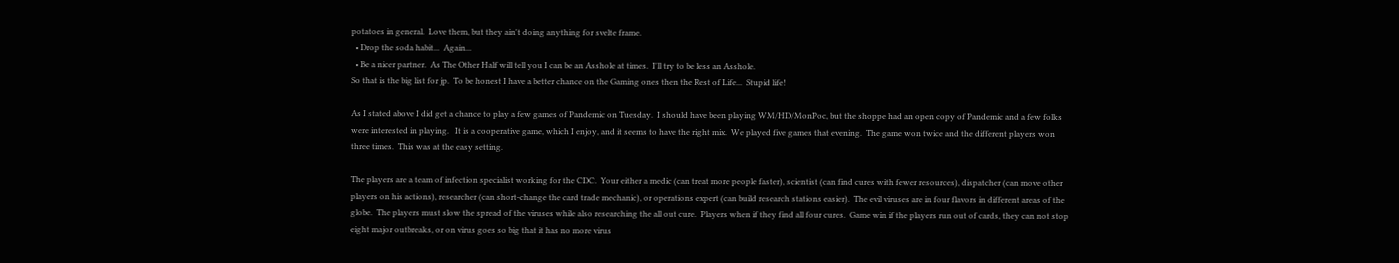potatoes in general.  Love them, but they ain't doing anything for svelte frame.
  • Drop the soda habit...  Again...
  • Be a nicer partner.  As The Other Half will tell you I can be an Asshole at times.  I'll try to be less an Asshole.
So that is the big list for jp.  To be honest I have a better chance on the Gaming ones then the Rest of Life...  Stupid life!

As I stated above I did get a chance to play a few games of Pandemic on Tuesday.  I should have been playing WM/HD/MonPoc, but the shoppe had an open copy of Pandemic and a few folks were interested in playing.   It is a cooperative game, which I enjoy, and it seems to have the right mix.  We played five games that evening.  The game won twice and the different players won three times.  This was at the easy setting.

The players are a team of infection specialist working for the CDC.  Your either a medic (can treat more people faster), scientist (can find cures with fewer resources), dispatcher (can move other players on his actions), researcher (can short-change the card trade mechanic), or operations expert (can build research stations easier).  The evil viruses are in four flavors in different areas of the globe.  The players must slow the spread of the viruses while also researching the all out cure.  Players when if they find all four cures.  Game win if the players run out of cards, they can not stop eight major outbreaks, or on virus goes so big that it has no more virus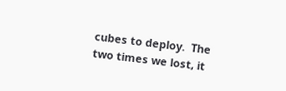cubes to deploy.  The two times we lost, it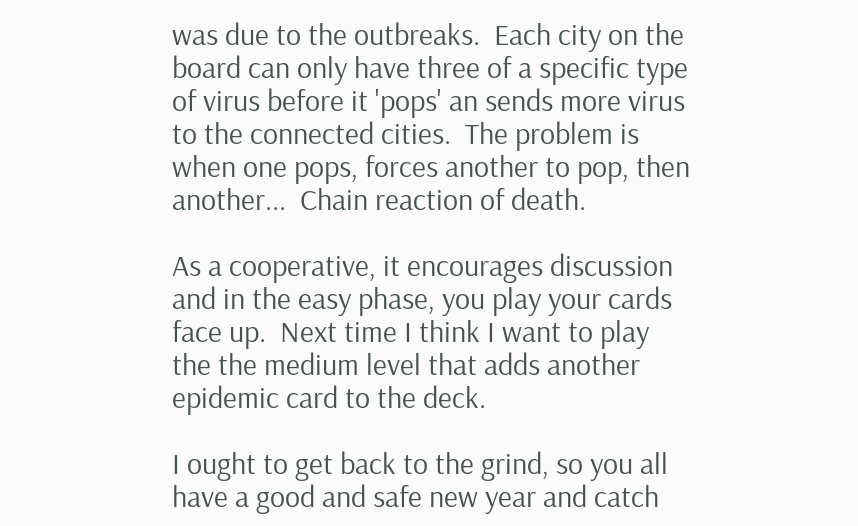was due to the outbreaks.  Each city on the board can only have three of a specific type of virus before it 'pops' an sends more virus to the connected cities.  The problem is when one pops, forces another to pop, then another...  Chain reaction of death.

As a cooperative, it encourages discussion and in the easy phase, you play your cards face up.  Next time I think I want to play the the medium level that adds another epidemic card to the deck.

I ought to get back to the grind, so you all have a good and safe new year and catch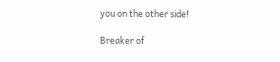you on the other side!

Breaker of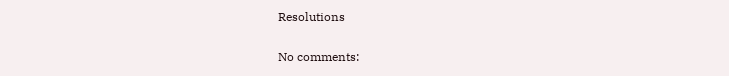Resolutions

No comments: